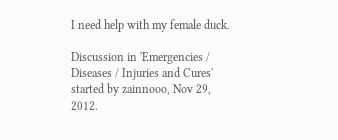I need help with my female duck.

Discussion in 'Emergencies / Diseases / Injuries and Cures' started by zainnooo, Nov 29, 2012.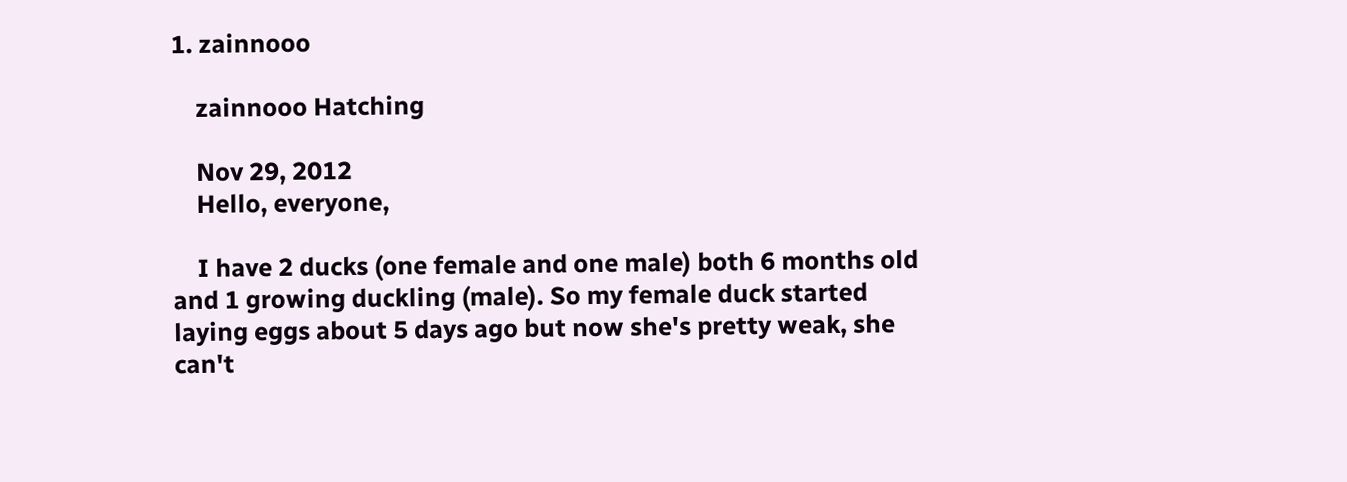1. zainnooo

    zainnooo Hatching

    Nov 29, 2012
    Hello, everyone,

    I have 2 ducks (one female and one male) both 6 months old and 1 growing duckling (male). So my female duck started laying eggs about 5 days ago but now she's pretty weak, she can't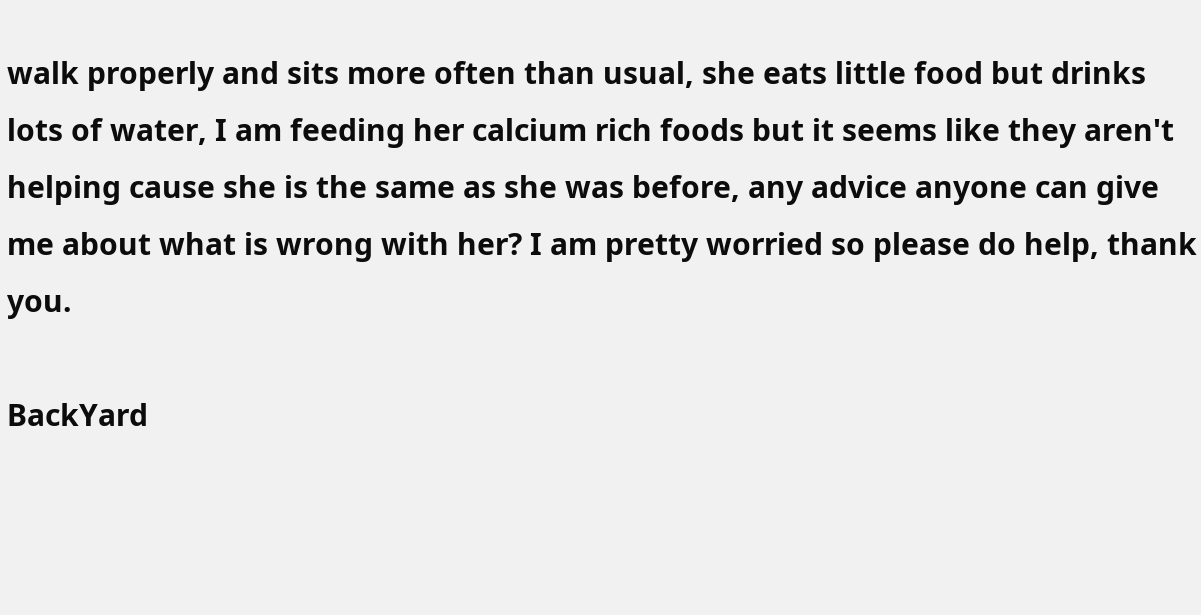walk properly and sits more often than usual, she eats little food but drinks lots of water, I am feeding her calcium rich foods but it seems like they aren't helping cause she is the same as she was before, any advice anyone can give me about what is wrong with her? I am pretty worried so please do help, thank you.

BackYard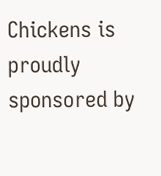Chickens is proudly sponsored by